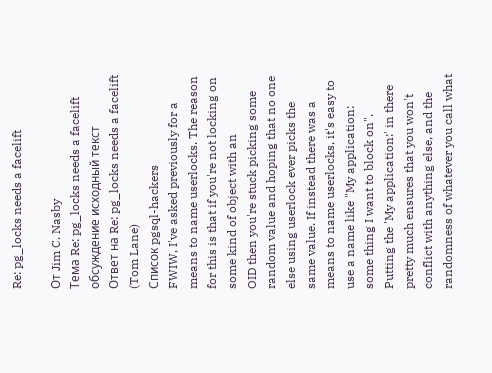Re: pg_locks needs a facelift

От Jim C. Nasby
Тема Re: pg_locks needs a facelift
обсуждение исходный текст
Ответ на Re: pg_locks needs a facelift  (Tom Lane)
Список pgsql-hackers
FWIW, I've asked previously for a means to name userlocks. The reason
for this is that if you're not locking on some kind of object with an
OID then you're stuck picking some random value and hoping that no one
else using userlock ever picks the same value. If instead there was a
means to name userlocks, it's easy to use a name like "My application:
some thing I want to block on". Putting the 'My application:' in there
pretty much ensures that you won't conflict with anything else, and the
randomness of whatever you call what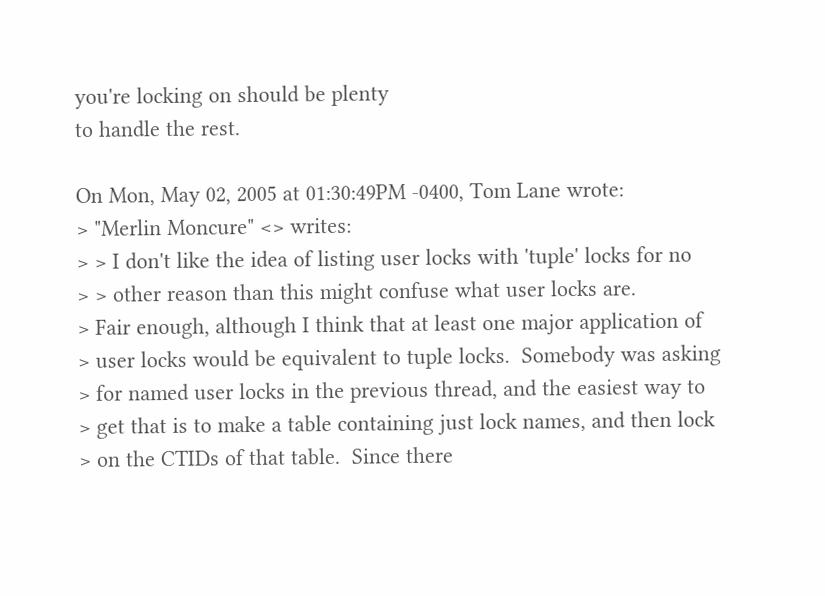you're locking on should be plenty
to handle the rest.

On Mon, May 02, 2005 at 01:30:49PM -0400, Tom Lane wrote:
> "Merlin Moncure" <> writes:
> > I don't like the idea of listing user locks with 'tuple' locks for no
> > other reason than this might confuse what user locks are.
> Fair enough, although I think that at least one major application of
> user locks would be equivalent to tuple locks.  Somebody was asking
> for named user locks in the previous thread, and the easiest way to
> get that is to make a table containing just lock names, and then lock
> on the CTIDs of that table.  Since there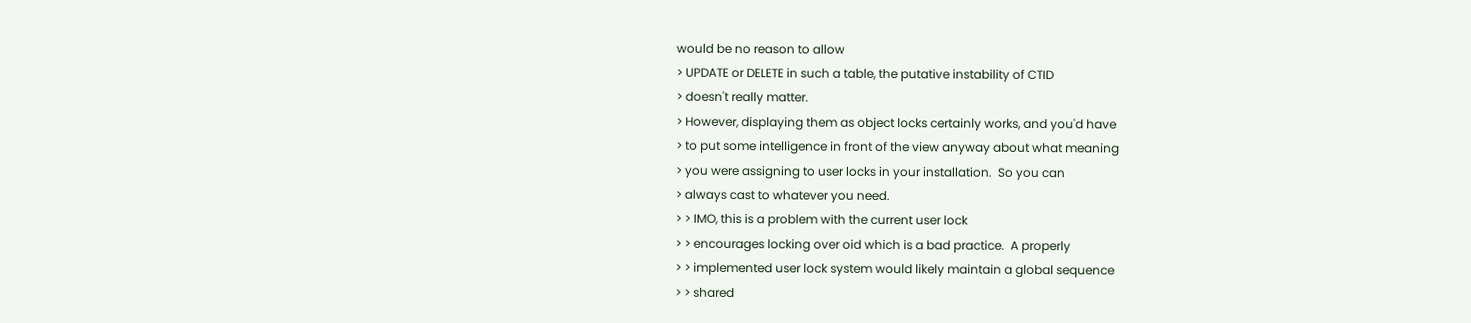would be no reason to allow
> UPDATE or DELETE in such a table, the putative instability of CTID
> doesn't really matter.
> However, displaying them as object locks certainly works, and you'd have
> to put some intelligence in front of the view anyway about what meaning
> you were assigning to user locks in your installation.  So you can
> always cast to whatever you need.
> > IMO, this is a problem with the current user lock
> > encourages locking over oid which is a bad practice.  A properly
> > implemented user lock system would likely maintain a global sequence
> > shared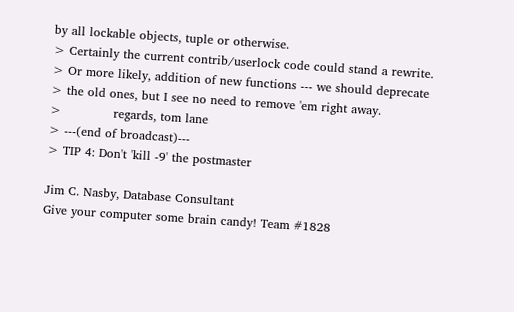by all lockable objects, tuple or otherwise.
> Certainly the current contrib/userlock code could stand a rewrite.
> Or more likely, addition of new functions --- we should deprecate
> the old ones, but I see no need to remove 'em right away.
>             regards, tom lane
> ---(end of broadcast)---
> TIP 4: Don't 'kill -9' the postmaster

Jim C. Nasby, Database Consultant
Give your computer some brain candy! Team #1828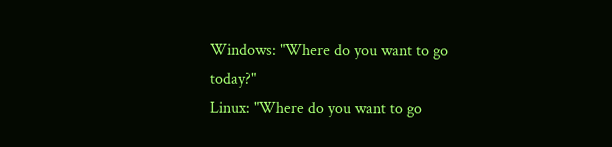Windows: "Where do you want to go today?"
Linux: "Where do you want to go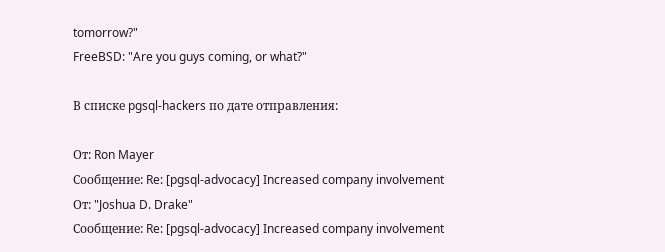tomorrow?"
FreeBSD: "Are you guys coming, or what?"

В списке pgsql-hackers по дате отправления:

От: Ron Mayer
Сообщение: Re: [pgsql-advocacy] Increased company involvement
От: "Joshua D. Drake"
Сообщение: Re: [pgsql-advocacy] Increased company involvement